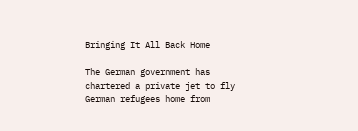Bringing It All Back Home

The German government has chartered a private jet to fly German refugees home from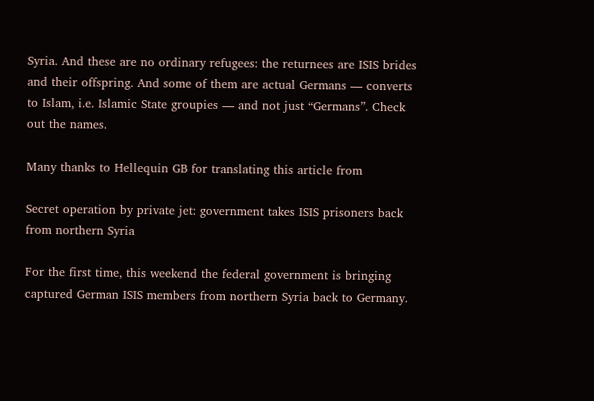Syria. And these are no ordinary refugees: the returnees are ISIS brides and their offspring. And some of them are actual Germans — converts to Islam, i.e. Islamic State groupies — and not just “Germans”. Check out the names.

Many thanks to Hellequin GB for translating this article from

Secret operation by private jet: government takes ISIS prisoners back from northern Syria

For the first time, this weekend the federal government is bringing captured German ISIS members from northern Syria back to Germany.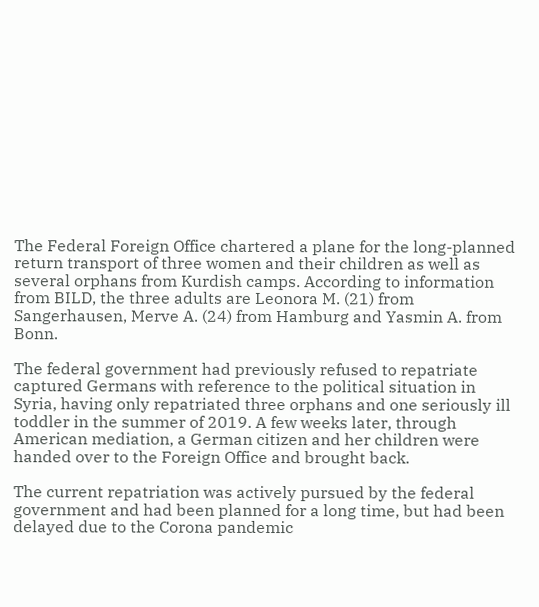The Federal Foreign Office chartered a plane for the long-planned return transport of three women and their children as well as several orphans from Kurdish camps. According to information from BILD, the three adults are Leonora M. (21) from Sangerhausen, Merve A. (24) from Hamburg and Yasmin A. from Bonn.

The federal government had previously refused to repatriate captured Germans with reference to the political situation in Syria, having only repatriated three orphans and one seriously ill toddler in the summer of 2019. A few weeks later, through American mediation, a German citizen and her children were handed over to the Foreign Office and brought back.

The current repatriation was actively pursued by the federal government and had been planned for a long time, but had been delayed due to the Corona pandemic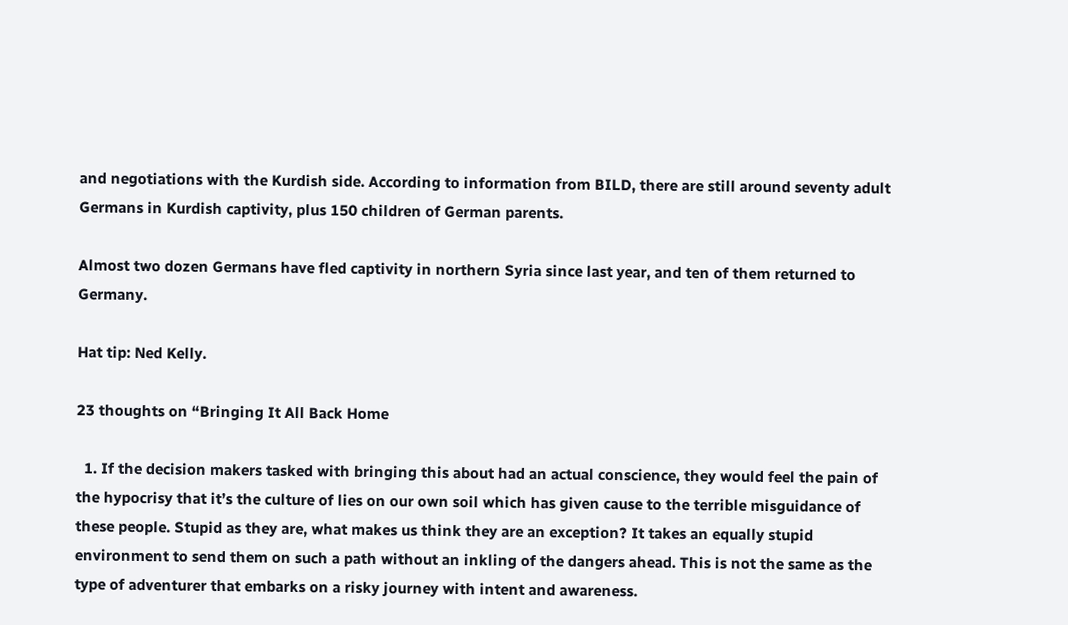and negotiations with the Kurdish side. According to information from BILD, there are still around seventy adult Germans in Kurdish captivity, plus 150 children of German parents.

Almost two dozen Germans have fled captivity in northern Syria since last year, and ten of them returned to Germany.

Hat tip: Ned Kelly.

23 thoughts on “Bringing It All Back Home

  1. If the decision makers tasked with bringing this about had an actual conscience, they would feel the pain of the hypocrisy that it’s the culture of lies on our own soil which has given cause to the terrible misguidance of these people. Stupid as they are, what makes us think they are an exception? It takes an equally stupid environment to send them on such a path without an inkling of the dangers ahead. This is not the same as the type of adventurer that embarks on a risky journey with intent and awareness.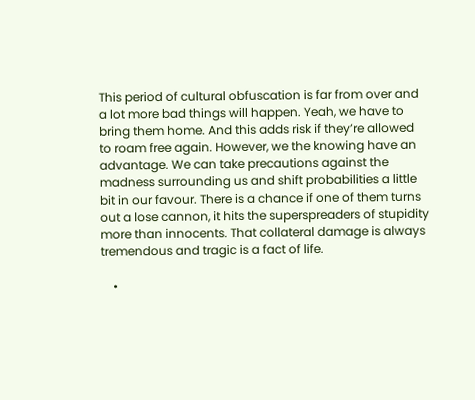This period of cultural obfuscation is far from over and a lot more bad things will happen. Yeah, we have to bring them home. And this adds risk if they’re allowed to roam free again. However, we the knowing have an advantage. We can take precautions against the madness surrounding us and shift probabilities a little bit in our favour. There is a chance if one of them turns out a lose cannon, it hits the superspreaders of stupidity more than innocents. That collateral damage is always tremendous and tragic is a fact of life.

    •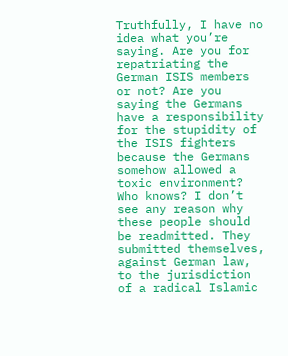Truthfully, I have no idea what you’re saying. Are you for repatriating the German ISIS members or not? Are you saying the Germans have a responsibility for the stupidity of the ISIS fighters because the Germans somehow allowed a toxic environment? Who knows? I don’t see any reason why these people should be readmitted. They submitted themselves, against German law, to the jurisdiction of a radical Islamic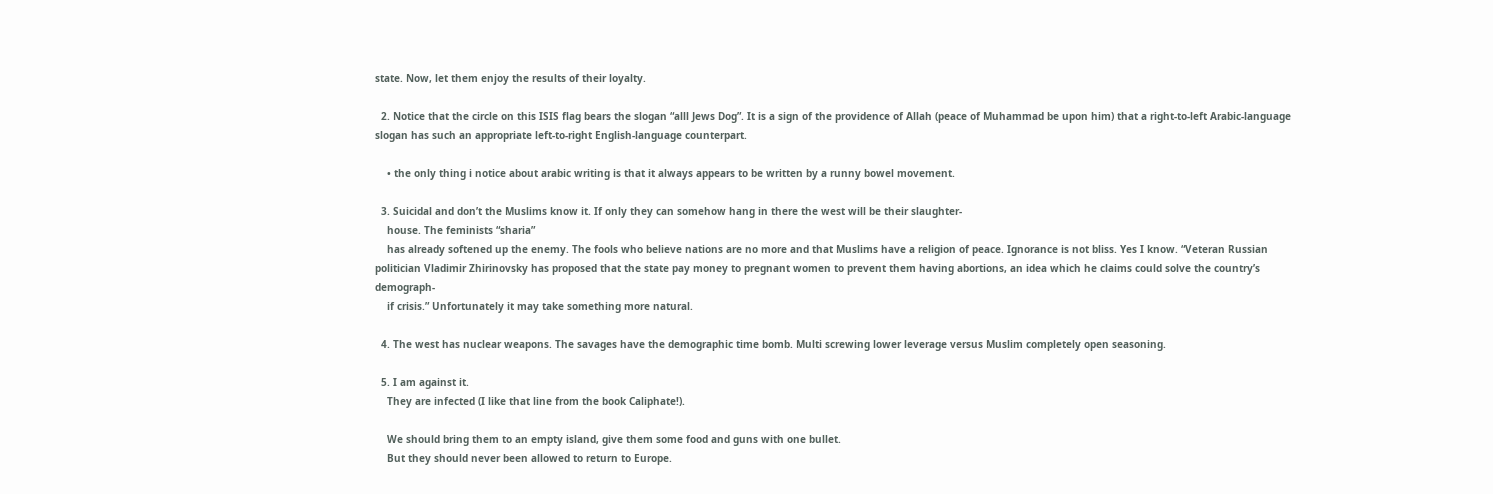state. Now, let them enjoy the results of their loyalty.

  2. Notice that the circle on this ISIS flag bears the slogan “alll Jews Dog”. It is a sign of the providence of Allah (peace of Muhammad be upon him) that a right-to-left Arabic-language slogan has such an appropriate left-to-right English-language counterpart.

    • the only thing i notice about arabic writing is that it always appears to be written by a runny bowel movement.

  3. Suicidal and don’t the Muslims know it. If only they can somehow hang in there the west will be their slaughter-
    house. The feminists “sharia”
    has already softened up the enemy. The fools who believe nations are no more and that Muslims have a religion of peace. Ignorance is not bliss. Yes I know. “Veteran Russian politician Vladimir Zhirinovsky has proposed that the state pay money to pregnant women to prevent them having abortions, an idea which he claims could solve the country’s demograph-
    if crisis.” Unfortunately it may take something more natural.

  4. The west has nuclear weapons. The savages have the demographic time bomb. Multi screwing lower leverage versus Muslim completely open seasoning.

  5. I am against it.
    They are infected (I like that line from the book Caliphate!).

    We should bring them to an empty island, give them some food and guns with one bullet.
    But they should never been allowed to return to Europe.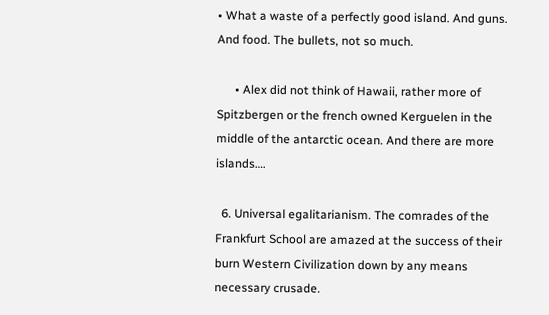• What a waste of a perfectly good island. And guns. And food. The bullets, not so much.

      • Alex did not think of Hawaii, rather more of Spitzbergen or the french owned Kerguelen in the middle of the antarctic ocean. And there are more islands….

  6. Universal egalitarianism. The comrades of the Frankfurt School are amazed at the success of their burn Western Civilization down by any means necessary crusade.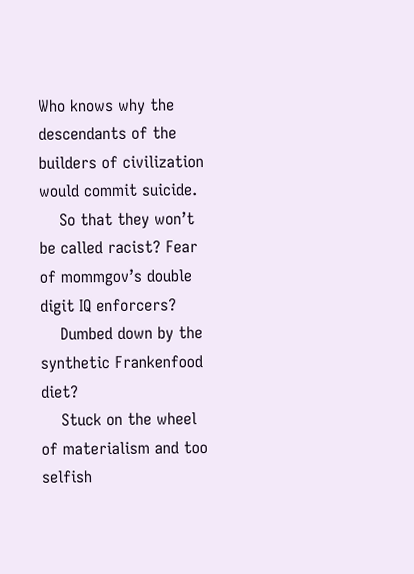Who knows why the descendants of the builders of civilization would commit suicide.
    So that they won’t be called racist? Fear of mommgov’s double digit IQ enforcers?
    Dumbed down by the synthetic Frankenfood diet?
    Stuck on the wheel of materialism and too selfish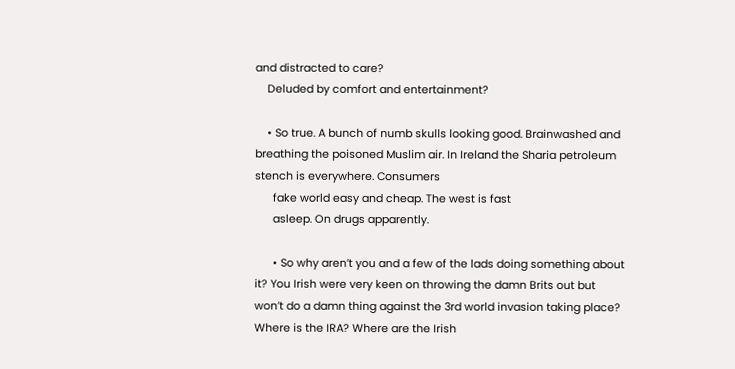and distracted to care?
    Deluded by comfort and entertainment?

    • So true. A bunch of numb skulls looking good. Brainwashed and breathing the poisoned Muslim air. In Ireland the Sharia petroleum stench is everywhere. Consumers
      fake world easy and cheap. The west is fast
      asleep. On drugs apparently.

      • So why aren’t you and a few of the lads doing something about it? You Irish were very keen on throwing the damn Brits out but won’t do a damn thing against the 3rd world invasion taking place? Where is the IRA? Where are the Irish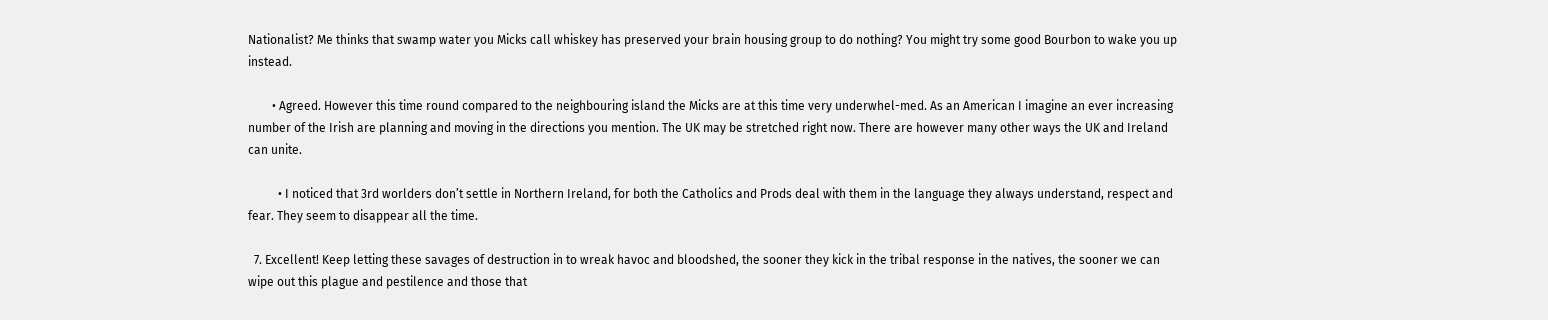Nationalist? Me thinks that swamp water you Micks call whiskey has preserved your brain housing group to do nothing? You might try some good Bourbon to wake you up instead.

        • Agreed. However this time round compared to the neighbouring island the Micks are at this time very underwhel-med. As an American I imagine an ever increasing number of the Irish are planning and moving in the directions you mention. The UK may be stretched right now. There are however many other ways the UK and Ireland can unite.

          • I noticed that 3rd worlders don’t settle in Northern Ireland, for both the Catholics and Prods deal with them in the language they always understand, respect and fear. They seem to disappear all the time.

  7. Excellent! Keep letting these savages of destruction in to wreak havoc and bloodshed, the sooner they kick in the tribal response in the natives, the sooner we can wipe out this plague and pestilence and those that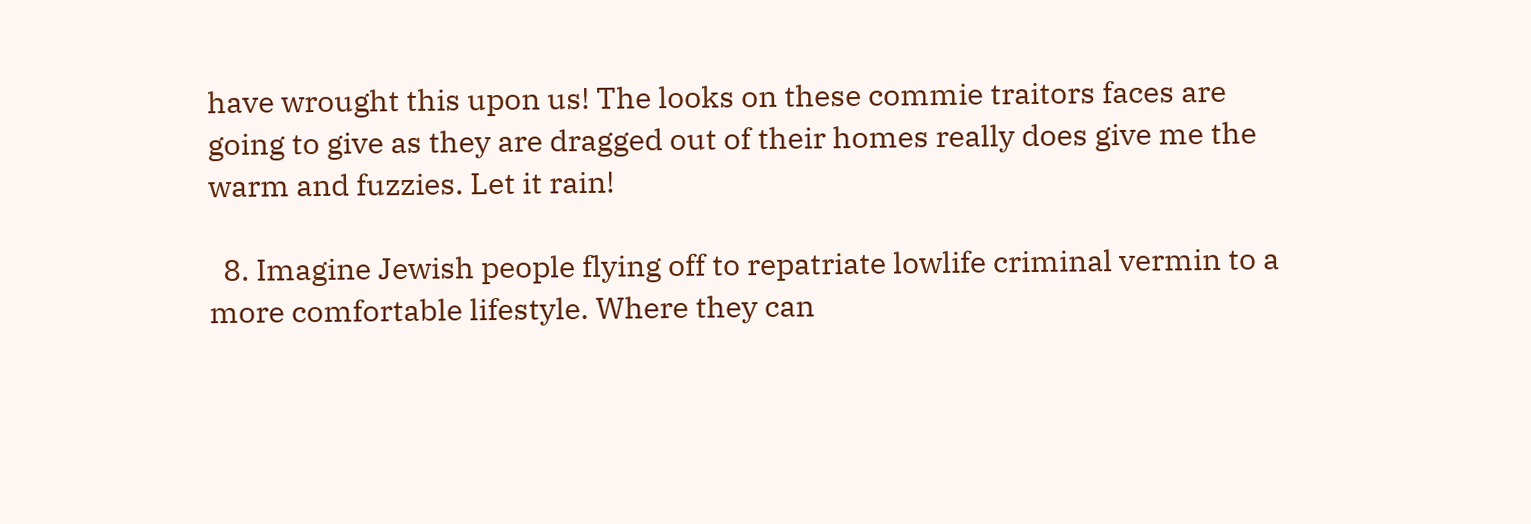have wrought this upon us! The looks on these commie traitors faces are going to give as they are dragged out of their homes really does give me the warm and fuzzies. Let it rain!

  8. Imagine Jewish people flying off to repatriate lowlife criminal vermin to a more comfortable lifestyle. Where they can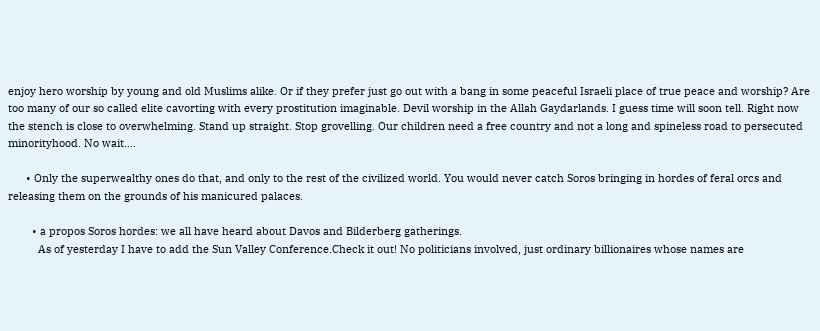enjoy hero worship by young and old Muslims alike. Or if they prefer just go out with a bang in some peaceful Israeli place of true peace and worship? Are too many of our so called elite cavorting with every prostitution imaginable. Devil worship in the Allah Gaydarlands. I guess time will soon tell. Right now the stench is close to overwhelming. Stand up straight. Stop grovelling. Our children need a free country and not a long and spineless road to persecuted minorityhood. No wait….

      • Only the superwealthy ones do that, and only to the rest of the civilized world. You would never catch Soros bringing in hordes of feral orcs and releasing them on the grounds of his manicured palaces.

        • a propos Soros hordes: we all have heard about Davos and Bilderberg gatherings.
          As of yesterday I have to add the Sun Valley Conference.Check it out! No politicians involved, just ordinary billionaires whose names are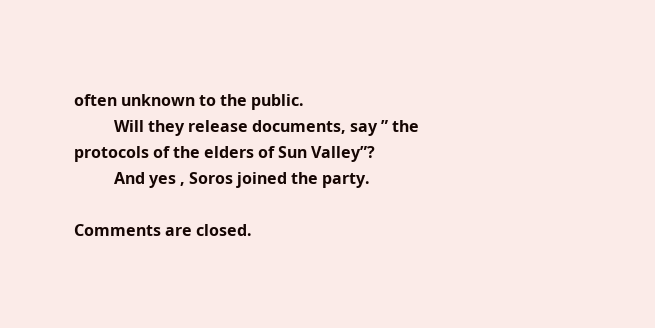often unknown to the public.
          Will they release documents, say ” the protocols of the elders of Sun Valley”?
          And yes , Soros joined the party.

Comments are closed.